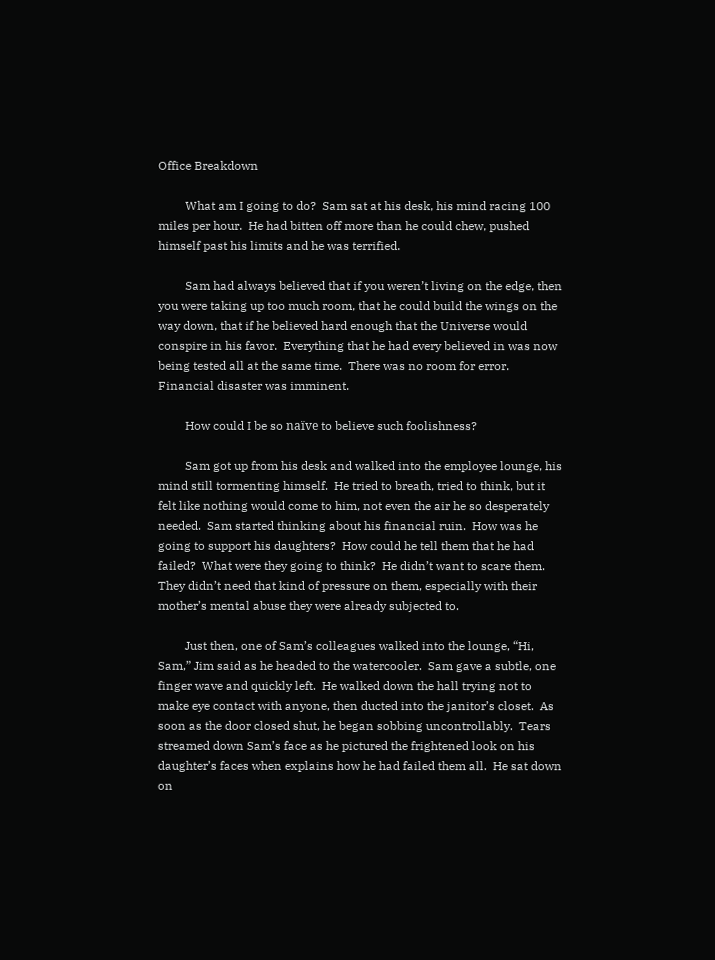Office Breakdown

         What am I going to do?  Sam sat at his desk, his mind racing 100 miles per hour.  He had bitten off more than he could chew, pushed himself past his limits and he was terrified.

         Sam had always believed that if you weren’t living on the edge, then you were taking up too much room, that he could build the wings on the way down, that if he believed hard enough that the Universe would conspire in his favor.  Everything that he had every believed in was now being tested all at the same time.  There was no room for error.  Financial disaster was imminent.

         How could I be so naïve to believe such foolishness?

         Sam got up from his desk and walked into the employee lounge, his mind still tormenting himself.  He tried to breath, tried to think, but it felt like nothing would come to him, not even the air he so desperately needed.  Sam started thinking about his financial ruin.  How was he going to support his daughters?  How could he tell them that he had failed?  What were they going to think?  He didn’t want to scare them.  They didn’t need that kind of pressure on them, especially with their mother’s mental abuse they were already subjected to.

         Just then, one of Sam’s colleagues walked into the lounge, “Hi, Sam,” Jim said as he headed to the watercooler.  Sam gave a subtle, one finger wave and quickly left.  He walked down the hall trying not to make eye contact with anyone, then ducted into the janitor’s closet.  As soon as the door closed shut, he began sobbing uncontrollably.  Tears streamed down Sam’s face as he pictured the frightened look on his daughter’s faces when explains how he had failed them all.  He sat down on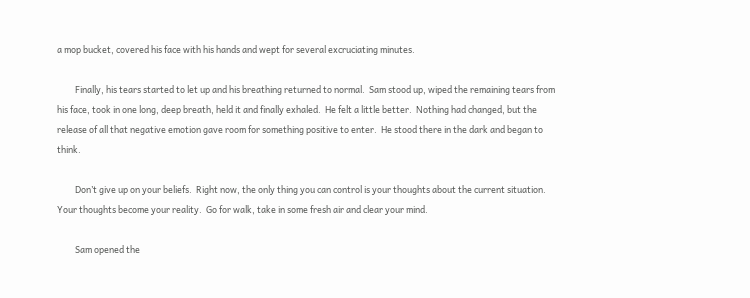a mop bucket, covered his face with his hands and wept for several excruciating minutes.

         Finally, his tears started to let up and his breathing returned to normal.  Sam stood up, wiped the remaining tears from his face, took in one long, deep breath, held it and finally exhaled.  He felt a little better.  Nothing had changed, but the release of all that negative emotion gave room for something positive to enter.  He stood there in the dark and began to think.

         Don’t give up on your beliefs.  Right now, the only thing you can control is your thoughts about the current situation.  Your thoughts become your reality.  Go for walk, take in some fresh air and clear your mind.

         Sam opened the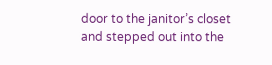door to the janitor’s closet and stepped out into the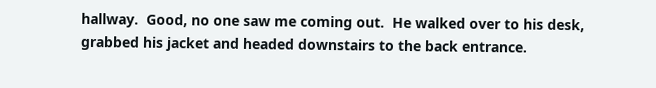hallway.  Good, no one saw me coming out.  He walked over to his desk, grabbed his jacket and headed downstairs to the back entrance.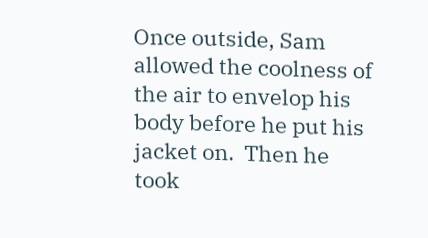Once outside, Sam allowed the coolness of the air to envelop his body before he put his jacket on.  Then he took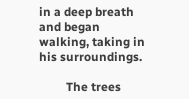in a deep breath and began walking, taking in his surroundings.

         The trees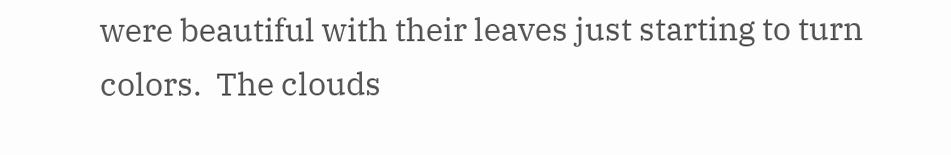were beautiful with their leaves just starting to turn colors.  The clouds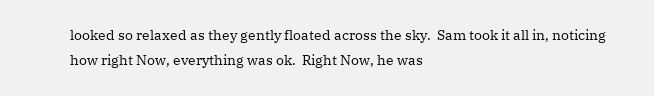looked so relaxed as they gently floated across the sky.  Sam took it all in, noticing how right Now, everything was ok.  Right Now, he was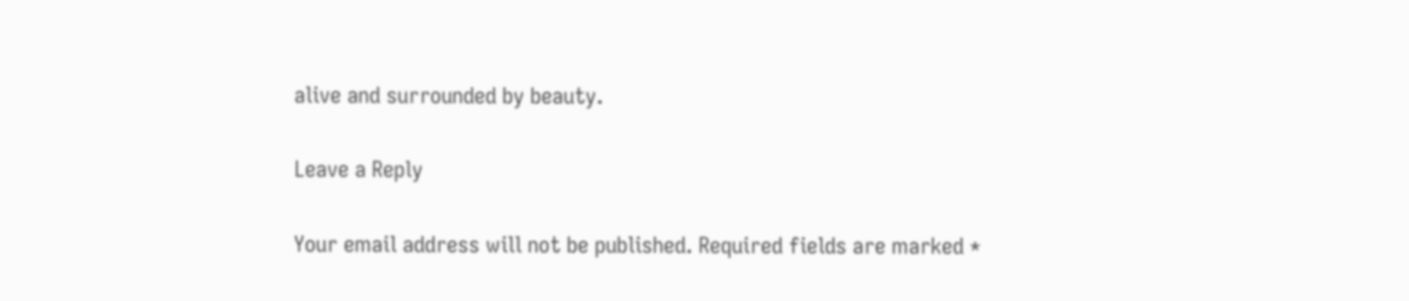alive and surrounded by beauty.

Leave a Reply

Your email address will not be published. Required fields are marked *